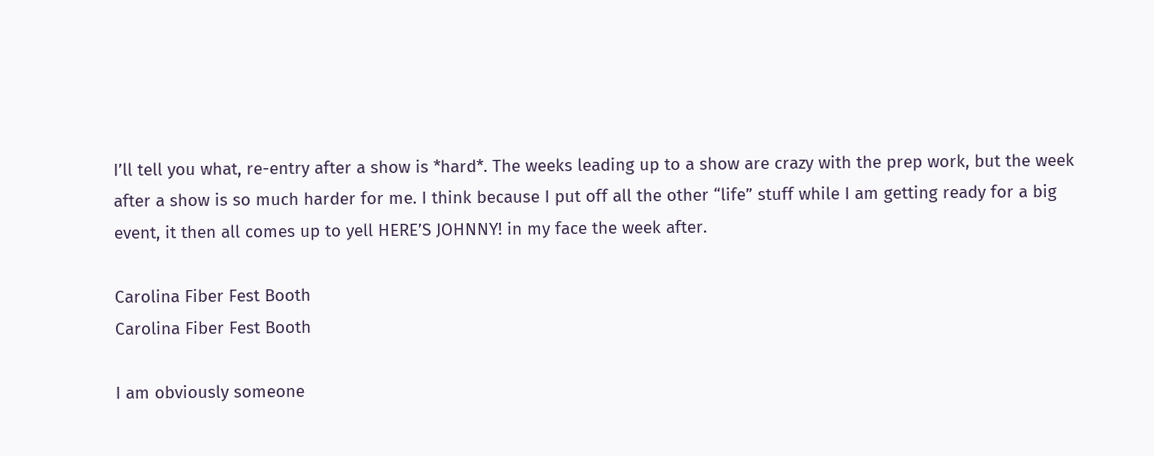I’ll tell you what, re-entry after a show is *hard*. The weeks leading up to a show are crazy with the prep work, but the week after a show is so much harder for me. I think because I put off all the other “life” stuff while I am getting ready for a big event, it then all comes up to yell HERE’S JOHNNY! in my face the week after.

Carolina Fiber Fest Booth
Carolina Fiber Fest Booth

I am obviously someone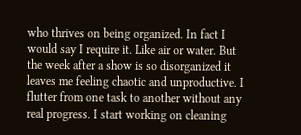who thrives on being organized. In fact I would say I require it. Like air or water. But the week after a show is so disorganized it leaves me feeling chaotic and unproductive. I flutter from one task to another without any real progress. I start working on cleaning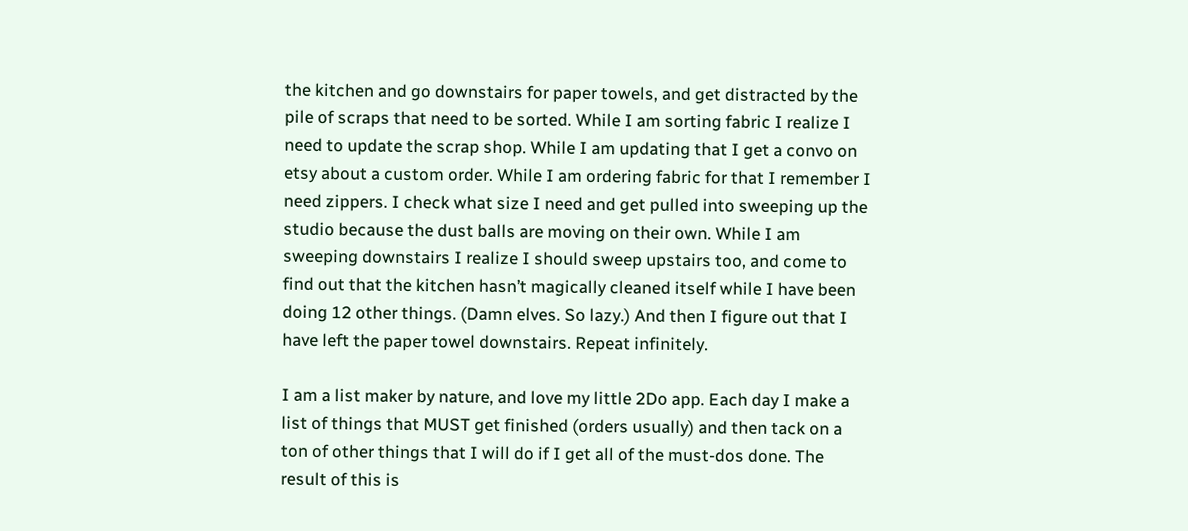the kitchen and go downstairs for paper towels, and get distracted by the pile of scraps that need to be sorted. While I am sorting fabric I realize I need to update the scrap shop. While I am updating that I get a convo on etsy about a custom order. While I am ordering fabric for that I remember I need zippers. I check what size I need and get pulled into sweeping up the studio because the dust balls are moving on their own. While I am sweeping downstairs I realize I should sweep upstairs too, and come to find out that the kitchen hasn’t magically cleaned itself while I have been doing 12 other things. (Damn elves. So lazy.) And then I figure out that I have left the paper towel downstairs. Repeat infinitely.

I am a list maker by nature, and love my little 2Do app. Each day I make a list of things that MUST get finished (orders usually) and then tack on a ton of other things that I will do if I get all of the must-dos done. The result of this is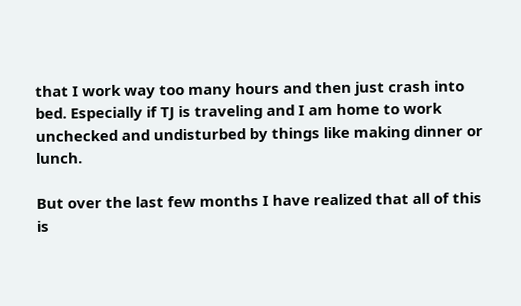that I work way too many hours and then just crash into bed. Especially if TJ is traveling and I am home to work unchecked and undisturbed by things like making dinner or lunch.

But over the last few months I have realized that all of this is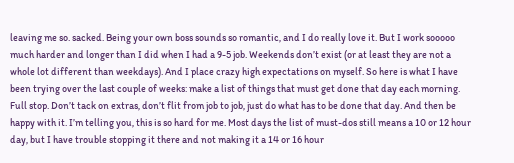leaving me so. sacked. Being your own boss sounds so romantic, and I do really love it. But I work sooooo much harder and longer than I did when I had a 9-5 job. Weekends don’t exist (or at least they are not a whole lot different than weekdays). And I place crazy high expectations on myself. So here is what I have been trying over the last couple of weeks: make a list of things that must get done that day each morning. Full stop. Don’t tack on extras, don’t flit from job to job, just do what has to be done that day. And then be happy with it. I’m telling you, this is so hard for me. Most days the list of must-dos still means a 10 or 12 hour day, but I have trouble stopping it there and not making it a 14 or 16 hour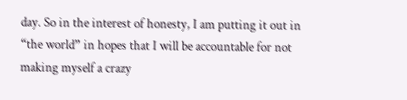day. So in the interest of honesty, I am putting it out in “the world” in hopes that I will be accountable for not making myself a crazy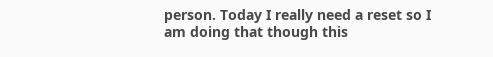person. Today I really need a reset so I am doing that though this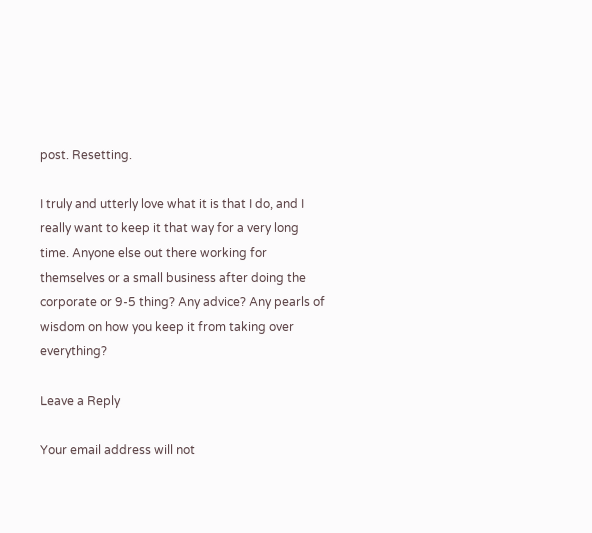post. Resetting.

I truly and utterly love what it is that I do, and I really want to keep it that way for a very long time. Anyone else out there working for themselves or a small business after doing the corporate or 9-5 thing? Any advice? Any pearls of wisdom on how you keep it from taking over everything?

Leave a Reply

Your email address will not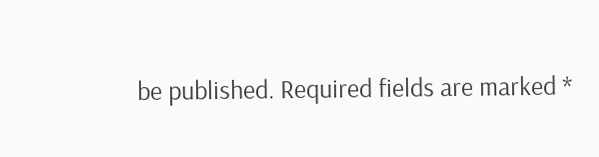be published. Required fields are marked *